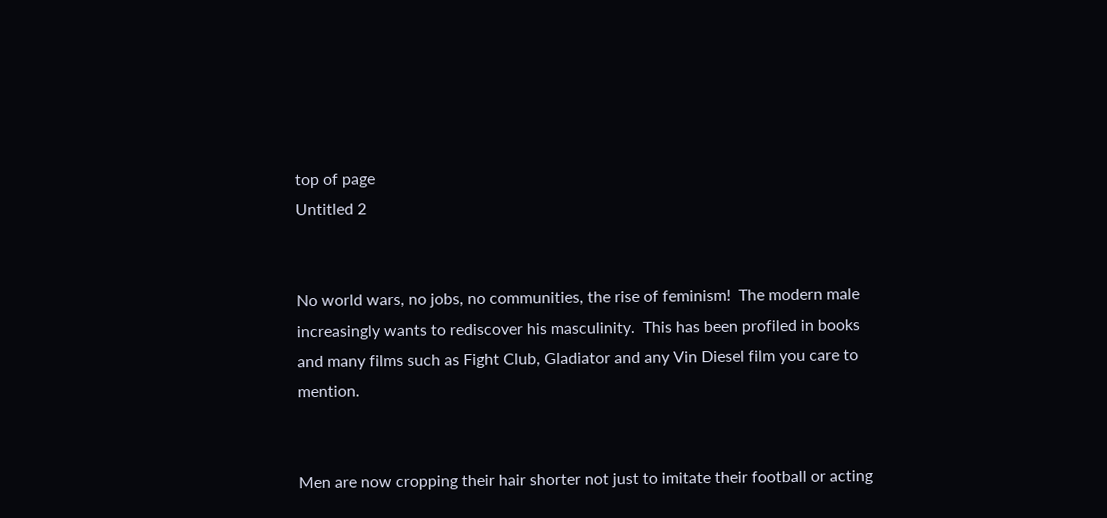top of page
Untitled 2


No world wars, no jobs, no communities, the rise of feminism!  The modern male increasingly wants to rediscover his masculinity.  This has been profiled in books and many films such as Fight Club, Gladiator and any Vin Diesel film you care to mention.


Men are now cropping their hair shorter not just to imitate their football or acting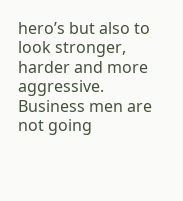hero’s but also to look stronger, harder and more aggressive.  Business men are not going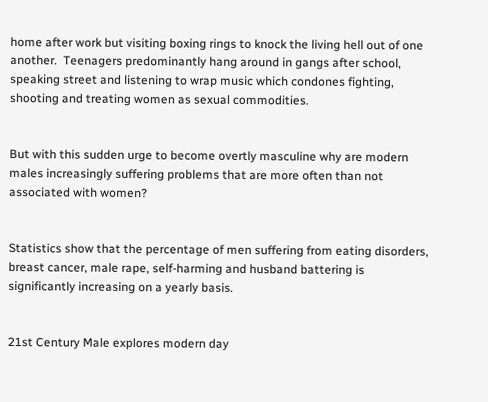home after work but visiting boxing rings to knock the living hell out of one another.  Teenagers predominantly hang around in gangs after school, speaking street and listening to wrap music which condones fighting, shooting and treating women as sexual commodities.


But with this sudden urge to become overtly masculine why are modern males increasingly suffering problems that are more often than not associated with women?


Statistics show that the percentage of men suffering from eating disorders, breast cancer, male rape, self-harming and husband battering is significantly increasing on a yearly basis.


21st Century Male explores modern day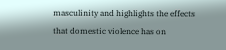masculinity and highlights the effects that domestic violence has on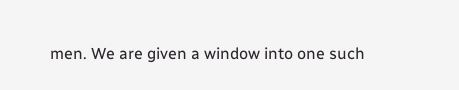men. We are given a window into one such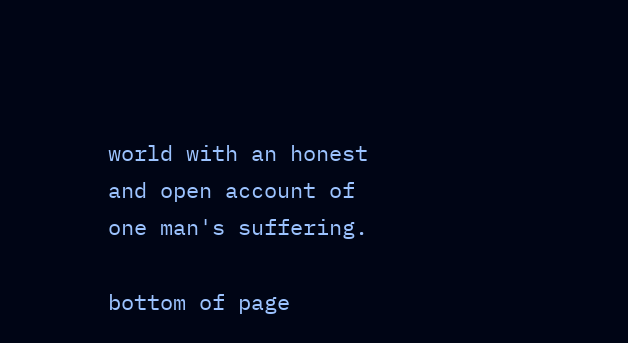world with an honest and open account of one man's suffering.

bottom of page